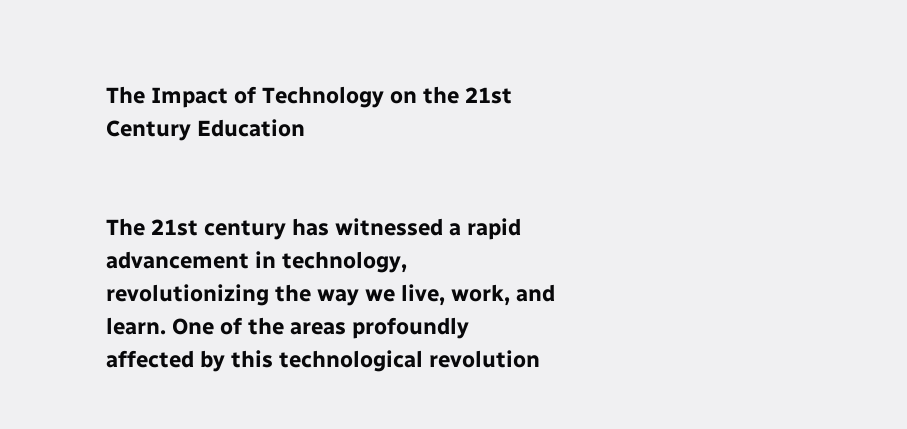The Impact of Technology on the 21st Century Education


The 21st century has witnessed a rapid advancement in technology, revolutionizing the way we live, work, and learn. One of the areas profoundly affected by this technological revolution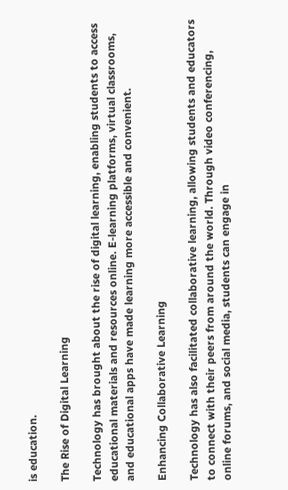is education.

The Rise of Digital Learning

Technology has brought about the rise of digital learning, enabling students to access educational materials and resources online. E-learning platforms, virtual classrooms, and educational apps have made learning more accessible and convenient.

Enhancing Collaborative Learning

Technology has also facilitated collaborative learning, allowing students and educators to connect with their peers from around the world. Through video conferencing, online forums, and social media, students can engage in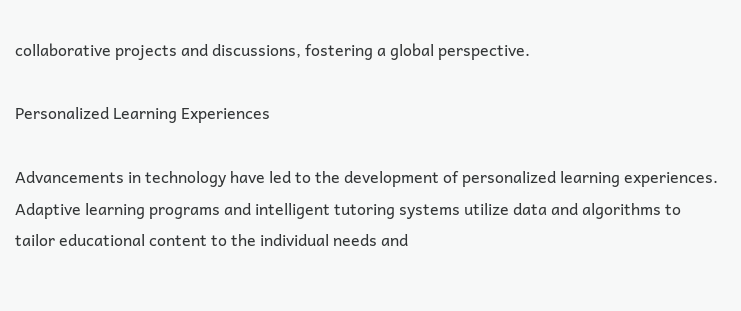collaborative projects and discussions, fostering a global perspective.

Personalized Learning Experiences

Advancements in technology have led to the development of personalized learning experiences. Adaptive learning programs and intelligent tutoring systems utilize data and algorithms to tailor educational content to the individual needs and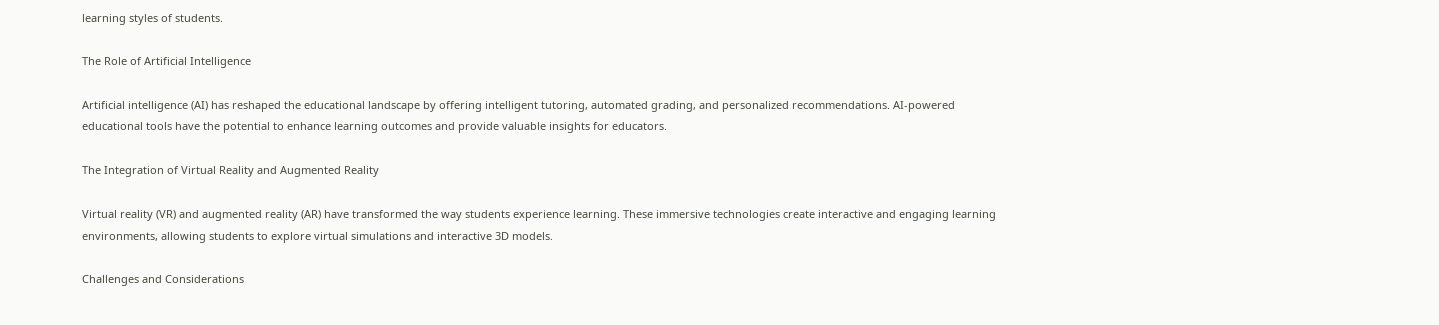learning styles of students.

The Role of Artificial Intelligence

Artificial intelligence (AI) has reshaped the educational landscape by offering intelligent tutoring, automated grading, and personalized recommendations. AI-powered educational tools have the potential to enhance learning outcomes and provide valuable insights for educators.

The Integration of Virtual Reality and Augmented Reality

Virtual reality (VR) and augmented reality (AR) have transformed the way students experience learning. These immersive technologies create interactive and engaging learning environments, allowing students to explore virtual simulations and interactive 3D models.

Challenges and Considerations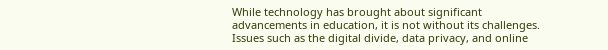While technology has brought about significant advancements in education, it is not without its challenges. Issues such as the digital divide, data privacy, and online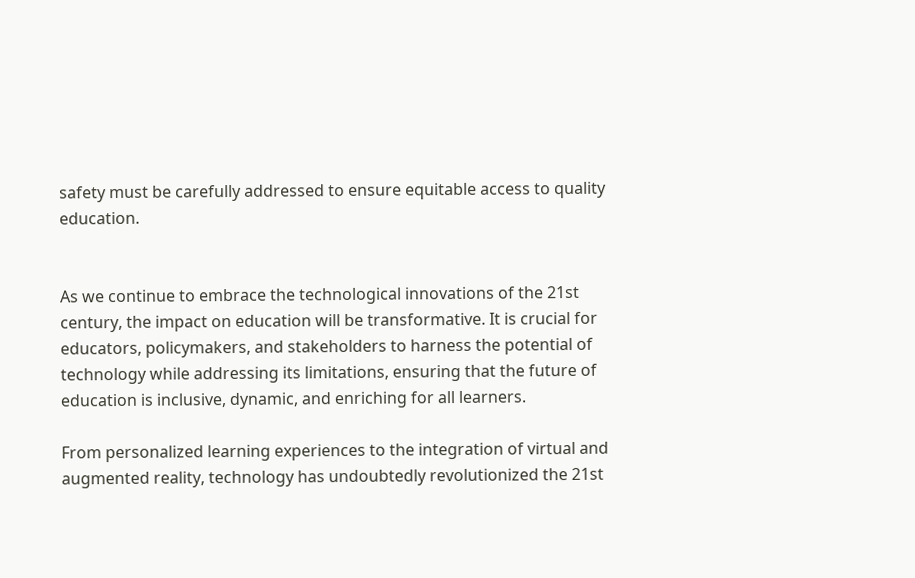safety must be carefully addressed to ensure equitable access to quality education.


As we continue to embrace the technological innovations of the 21st century, the impact on education will be transformative. It is crucial for educators, policymakers, and stakeholders to harness the potential of technology while addressing its limitations, ensuring that the future of education is inclusive, dynamic, and enriching for all learners.

From personalized learning experiences to the integration of virtual and augmented reality, technology has undoubtedly revolutionized the 21st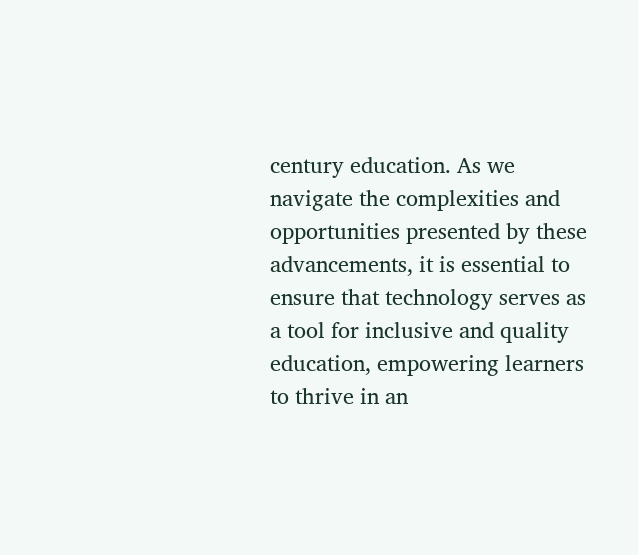century education. As we navigate the complexities and opportunities presented by these advancements, it is essential to ensure that technology serves as a tool for inclusive and quality education, empowering learners to thrive in an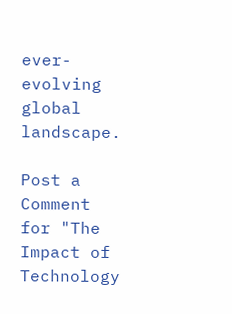ever-evolving global landscape.

Post a Comment for "The Impact of Technology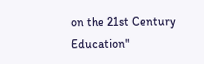on the 21st Century Education"